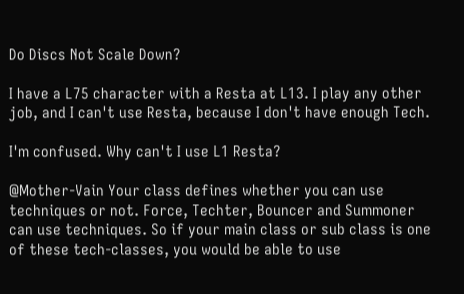Do Discs Not Scale Down?

I have a L75 character with a Resta at L13. I play any other job, and I can't use Resta, because I don't have enough Tech.

I'm confused. Why can't I use L1 Resta?

@Mother-Vain Your class defines whether you can use techniques or not. Force, Techter, Bouncer and Summoner can use techniques. So if your main class or sub class is one of these tech-classes, you would be able to use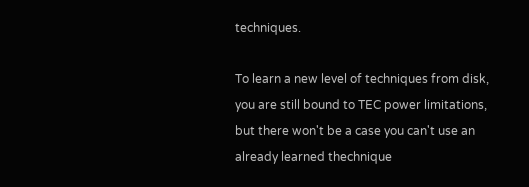techniques.

To learn a new level of techniques from disk, you are still bound to TEC power limitations, but there won't be a case you can't use an already learned thechnique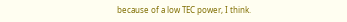because of a low TEC power, I think.